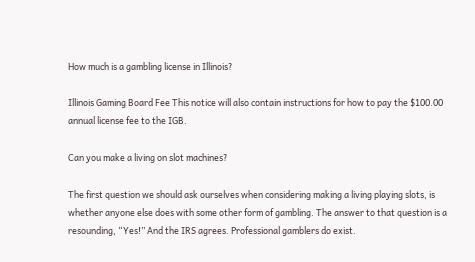How much is a gambling license in Illinois?

Illinois Gaming Board Fee This notice will also contain instructions for how to pay the $100.00 annual license fee to the IGB.

Can you make a living on slot machines?

The first question we should ask ourselves when considering making a living playing slots, is whether anyone else does with some other form of gambling. The answer to that question is a resounding, “Yes!” And the IRS agrees. Professional gamblers do exist.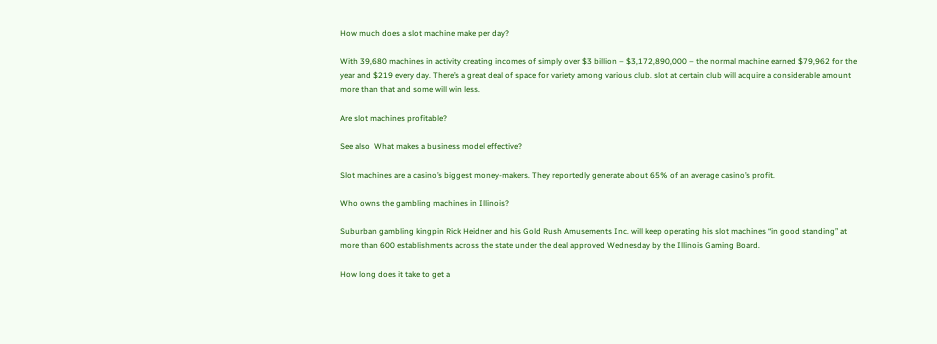How much does a slot machine make per day?

With 39,680 machines in activity creating incomes of simply over $3 billion – $3,172,890,000 – the normal machine earned $79,962 for the year and $219 every day. There’s a great deal of space for variety among various club. slot at certain club will acquire a considerable amount more than that and some will win less.

Are slot machines profitable?

See also  What makes a business model effective?

Slot machines are a casino’s biggest money-makers. They reportedly generate about 65% of an average casino’s profit.

Who owns the gambling machines in Illinois?

Suburban gambling kingpin Rick Heidner and his Gold Rush Amusements Inc. will keep operating his slot machines “in good standing” at more than 600 establishments across the state under the deal approved Wednesday by the Illinois Gaming Board.

How long does it take to get a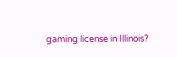gaming license in Illinois?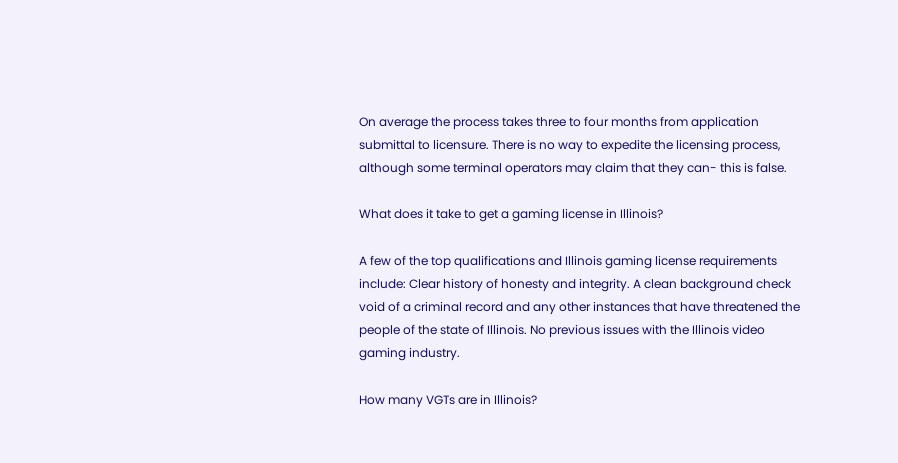On average the process takes three to four months from application submittal to licensure. There is no way to expedite the licensing process, although some terminal operators may claim that they can- this is false.

What does it take to get a gaming license in Illinois?

A few of the top qualifications and Illinois gaming license requirements include: Clear history of honesty and integrity. A clean background check void of a criminal record and any other instances that have threatened the people of the state of Illinois. No previous issues with the Illinois video gaming industry.

How many VGTs are in Illinois?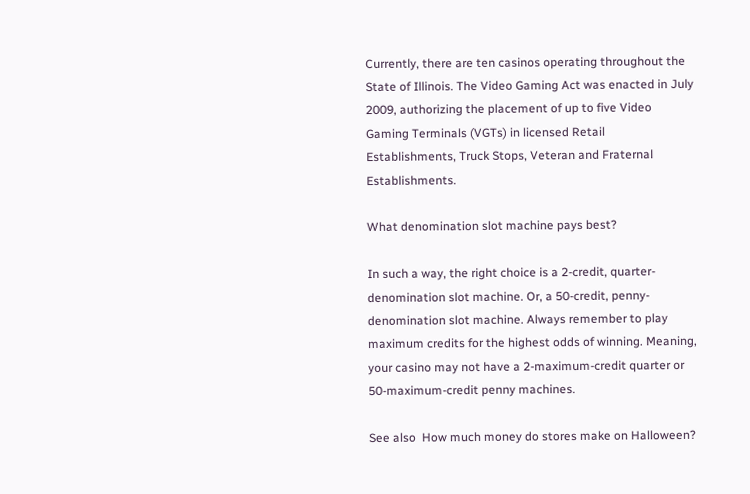Currently, there are ten casinos operating throughout the State of Illinois. The Video Gaming Act was enacted in July 2009, authorizing the placement of up to five Video Gaming Terminals (VGTs) in licensed Retail Establishments, Truck Stops, Veteran and Fraternal Establishments.

What denomination slot machine pays best?

In such a way, the right choice is a 2-credit, quarter-denomination slot machine. Or, a 50-credit, penny-denomination slot machine. Always remember to play maximum credits for the highest odds of winning. Meaning, your casino may not have a 2-maximum-credit quarter or 50-maximum-credit penny machines.

See also  How much money do stores make on Halloween?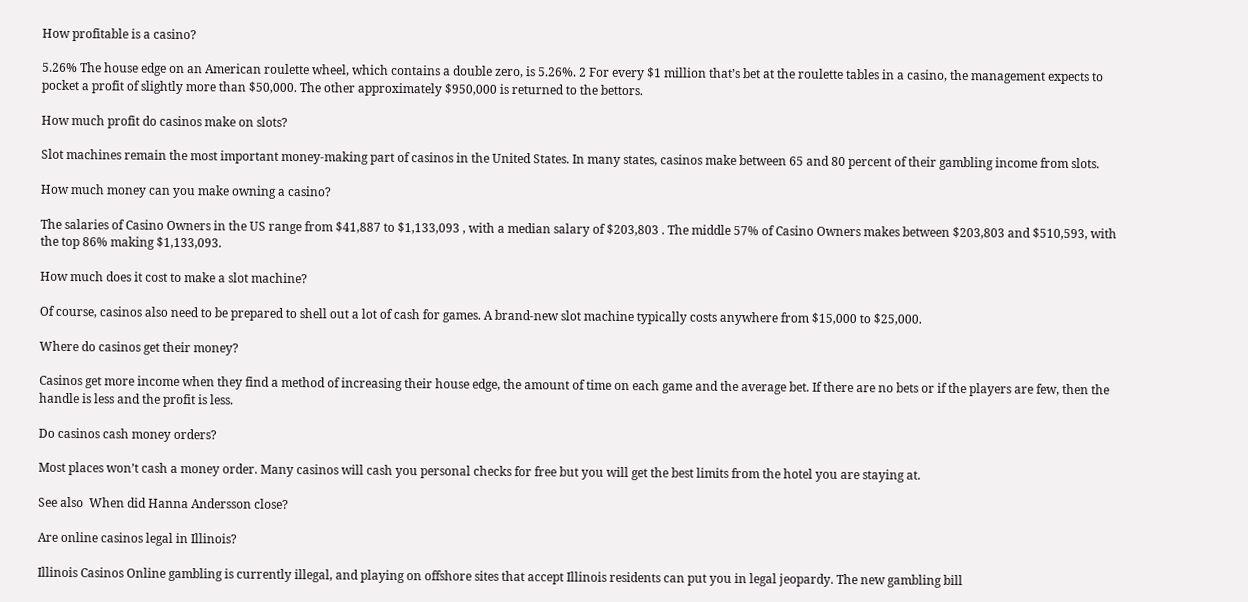How profitable is a casino?

5.26% The house edge on an American roulette wheel, which contains a double zero, is 5.26%. 2 For every $1 million that’s bet at the roulette tables in a casino, the management expects to pocket a profit of slightly more than $50,000. The other approximately $950,000 is returned to the bettors.

How much profit do casinos make on slots?

Slot machines remain the most important money-making part of casinos in the United States. In many states, casinos make between 65 and 80 percent of their gambling income from slots.

How much money can you make owning a casino?

The salaries of Casino Owners in the US range from $41,887 to $1,133,093 , with a median salary of $203,803 . The middle 57% of Casino Owners makes between $203,803 and $510,593, with the top 86% making $1,133,093.

How much does it cost to make a slot machine?

Of course, casinos also need to be prepared to shell out a lot of cash for games. A brand-new slot machine typically costs anywhere from $15,000 to $25,000.

Where do casinos get their money?

Casinos get more income when they find a method of increasing their house edge, the amount of time on each game and the average bet. If there are no bets or if the players are few, then the handle is less and the profit is less.

Do casinos cash money orders?

Most places won’t cash a money order. Many casinos will cash you personal checks for free but you will get the best limits from the hotel you are staying at.

See also  When did Hanna Andersson close?

Are online casinos legal in Illinois?

Illinois Casinos Online gambling is currently illegal, and playing on offshore sites that accept Illinois residents can put you in legal jeopardy. The new gambling bill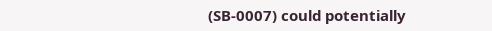(SB-0007) could potentially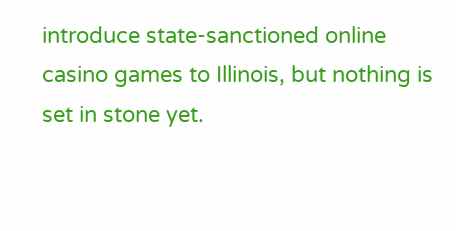introduce state-sanctioned online casino games to Illinois, but nothing is set in stone yet.